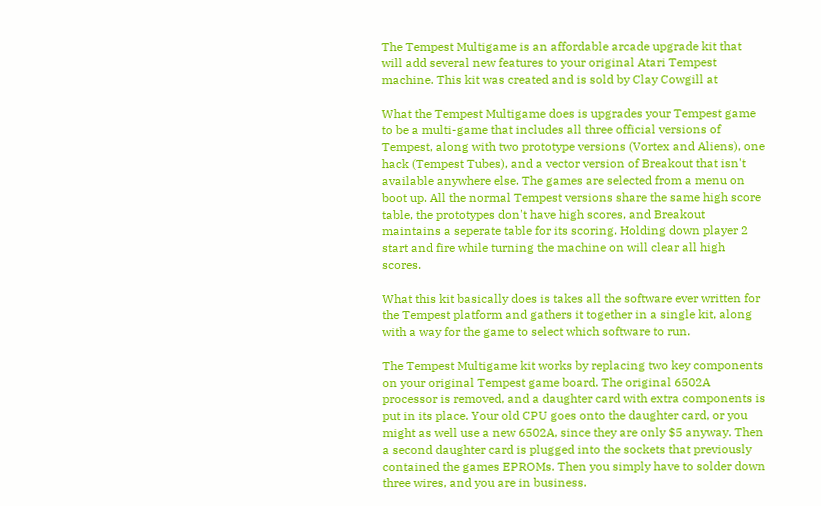The Tempest Multigame is an affordable arcade upgrade kit that will add several new features to your original Atari Tempest machine. This kit was created and is sold by Clay Cowgill at

What the Tempest Multigame does is upgrades your Tempest game to be a multi-game that includes all three official versions of Tempest, along with two prototype versions (Vortex and Aliens), one hack (Tempest Tubes), and a vector version of Breakout that isn't available anywhere else. The games are selected from a menu on boot up. All the normal Tempest versions share the same high score table, the prototypes don't have high scores, and Breakout maintains a seperate table for its scoring. Holding down player 2 start and fire while turning the machine on will clear all high scores.

What this kit basically does is takes all the software ever written for the Tempest platform and gathers it together in a single kit, along with a way for the game to select which software to run.

The Tempest Multigame kit works by replacing two key components on your original Tempest game board. The original 6502A processor is removed, and a daughter card with extra components is put in its place. Your old CPU goes onto the daughter card, or you might as well use a new 6502A, since they are only $5 anyway. Then a second daughter card is plugged into the sockets that previously contained the games EPROMs. Then you simply have to solder down three wires, and you are in business.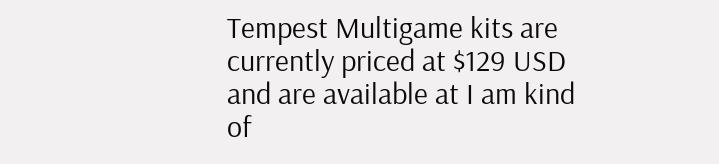Tempest Multigame kits are currently priced at $129 USD and are available at I am kind of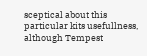sceptical about this particular kits usefullness, although Tempest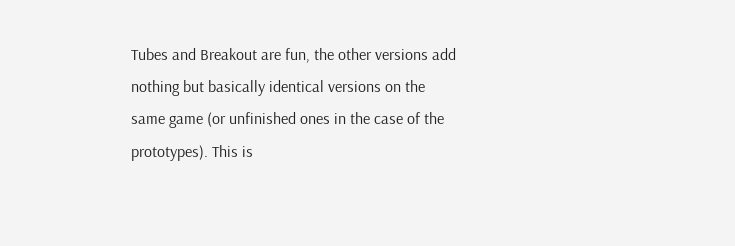Tubes and Breakout are fun, the other versions add nothing but basically identical versions on the same game (or unfinished ones in the case of the prototypes). This is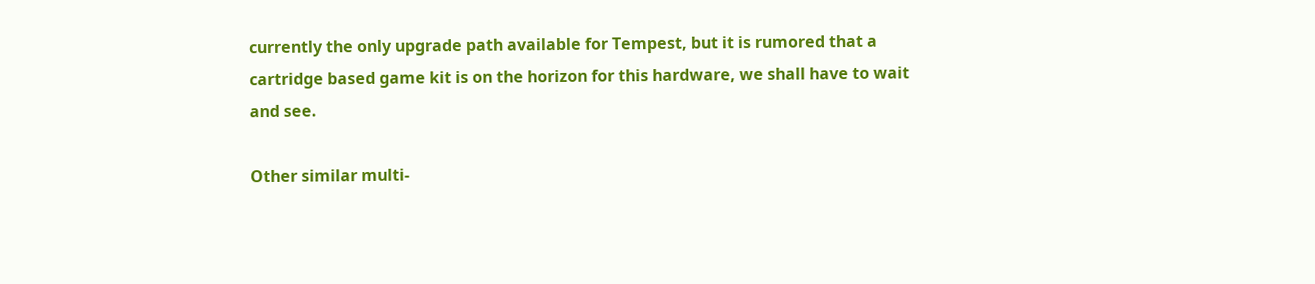currently the only upgrade path available for Tempest, but it is rumored that a cartridge based game kit is on the horizon for this hardware, we shall have to wait and see.

Other similar multi-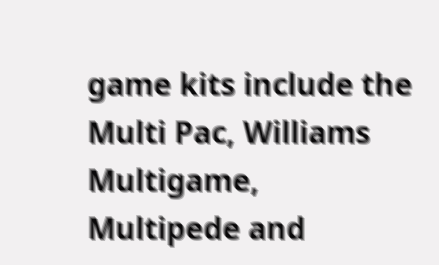game kits include the Multi Pac, Williams Multigame, Multipede and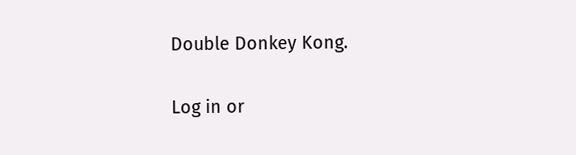Double Donkey Kong.

Log in or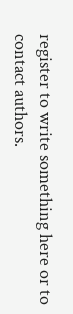register to write something here or to contact authors.